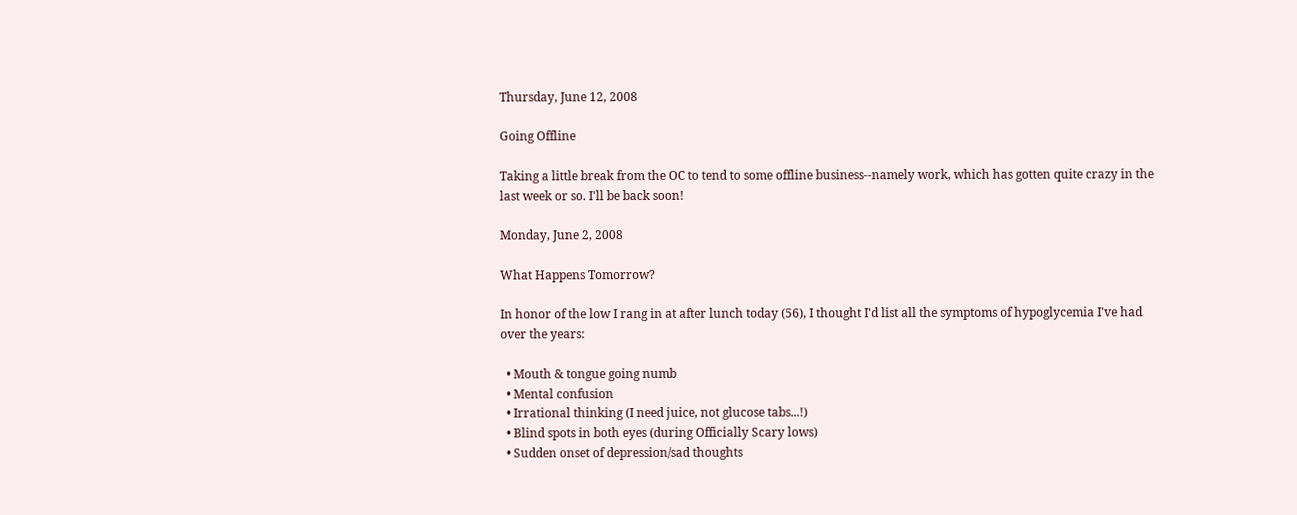Thursday, June 12, 2008

Going Offline

Taking a little break from the OC to tend to some offline business--namely work, which has gotten quite crazy in the last week or so. I'll be back soon!

Monday, June 2, 2008

What Happens Tomorrow?

In honor of the low I rang in at after lunch today (56), I thought I'd list all the symptoms of hypoglycemia I've had over the years:

  • Mouth & tongue going numb
  • Mental confusion
  • Irrational thinking (I need juice, not glucose tabs...!)
  • Blind spots in both eyes (during Officially Scary lows)
  • Sudden onset of depression/sad thoughts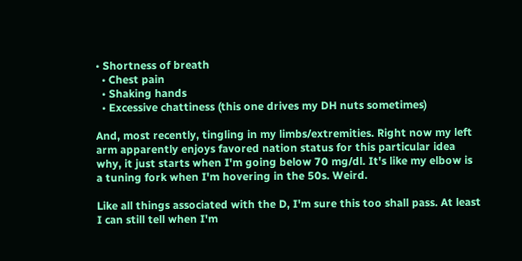• Shortness of breath
  • Chest pain
  • Shaking hands
  • Excessive chattiness (this one drives my DH nuts sometimes)

And, most recently, tingling in my limbs/extremities. Right now my left arm apparently enjoys favored nation status for this particular idea why, it just starts when I'm going below 70 mg/dl. It's like my elbow is a tuning fork when I'm hovering in the 50s. Weird.

Like all things associated with the D, I'm sure this too shall pass. At least I can still tell when I'm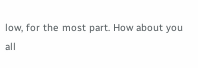low, for the most part. How about you all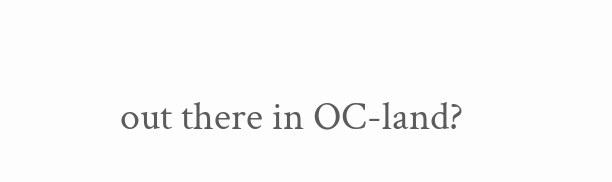out there in OC-land?